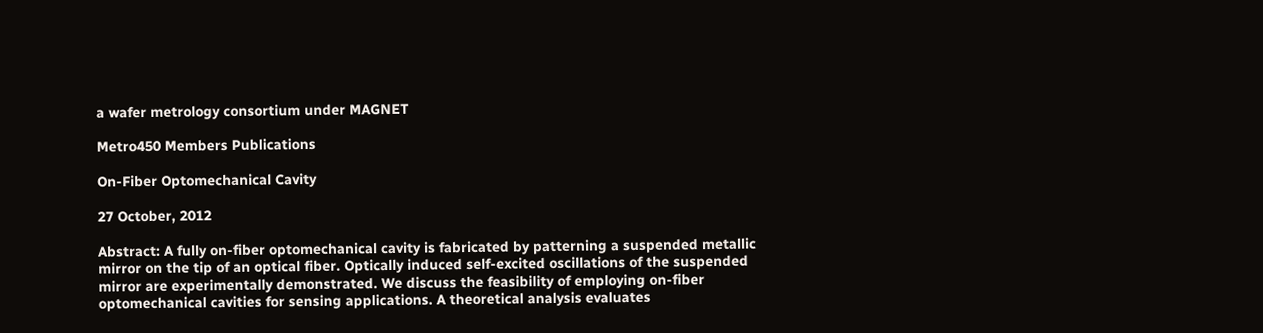a wafer metrology consortium under MAGNET

Metro450 Members Publications

On-Fiber Optomechanical Cavity

27 October, 2012

Abstract: A fully on-fiber optomechanical cavity is fabricated by patterning a suspended metallic mirror on the tip of an optical fiber. Optically induced self-excited oscillations of the suspended mirror are experimentally demonstrated. We discuss the feasibility of employing on-fiber optomechanical cavities for sensing applications. A theoretical analysis evaluates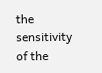the sensitivity of the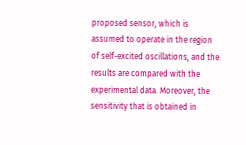proposed sensor, which is assumed to operate in the region of self-excited oscillations, and the results are compared with the experimental data. Moreover, the sensitivity that is obtained in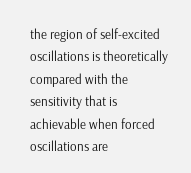the region of self-excited oscillations is theoretically compared with the sensitivity that is achievable when forced oscillations are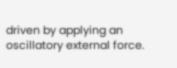driven by applying an oscillatory external force.